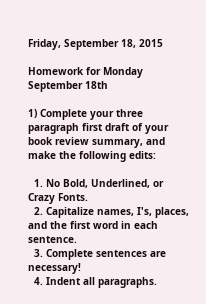Friday, September 18, 2015

Homework for Monday September 18th

1) Complete your three paragraph first draft of your book review summary, and make the following edits:

  1. No Bold, Underlined, or Crazy Fonts.
  2. Capitalize names, I's, places, and the first word in each sentence.
  3. Complete sentences are necessary!
  4. Indent all paragraphs.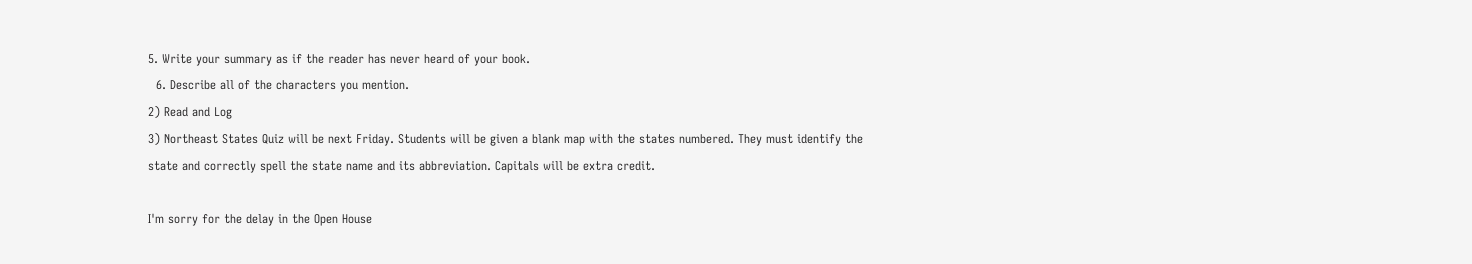5. Write your summary as if the reader has never heard of your book.
  6. Describe all of the characters you mention.
2) Read and Log
3) Northeast States Quiz will be next Friday. Students will be given a blank map with the states numbered. They must identify the state and correctly spell the state name and its abbreviation. Capitals will be extra credit.

I'm sorry for the delay in the Open House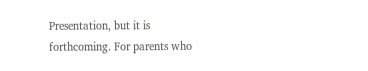Presentation, but it is forthcoming. For parents who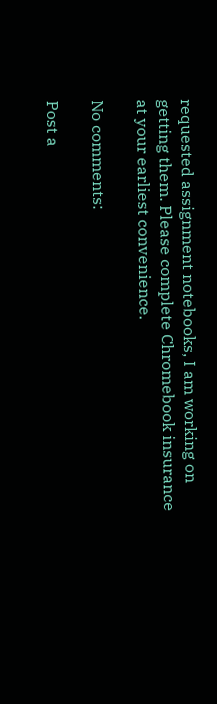requested assignment notebooks, I am working on getting them. Please complete Chromebook insurance at your earliest convenience.

No comments:

Post a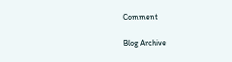Comment

Blog Archive